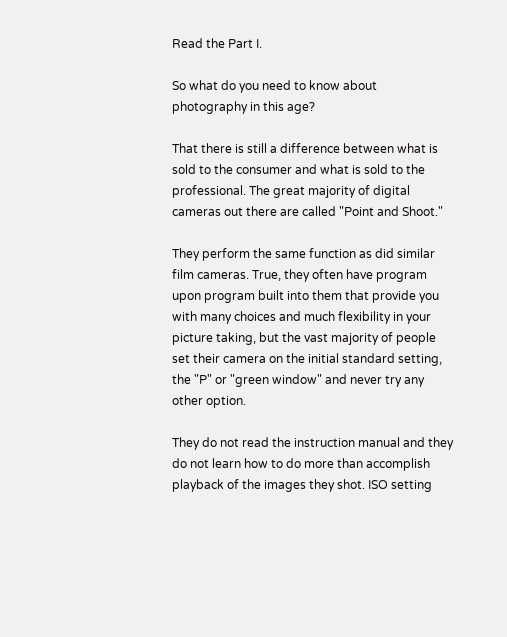Read the Part I.

So what do you need to know about photography in this age?

That there is still a difference between what is sold to the consumer and what is sold to the professional. The great majority of digital cameras out there are called "Point and Shoot."

They perform the same function as did similar film cameras. True, they often have program upon program built into them that provide you with many choices and much flexibility in your picture taking, but the vast majority of people set their camera on the initial standard setting, the "P" or "green window" and never try any other option.

They do not read the instruction manual and they do not learn how to do more than accomplish playback of the images they shot. ISO setting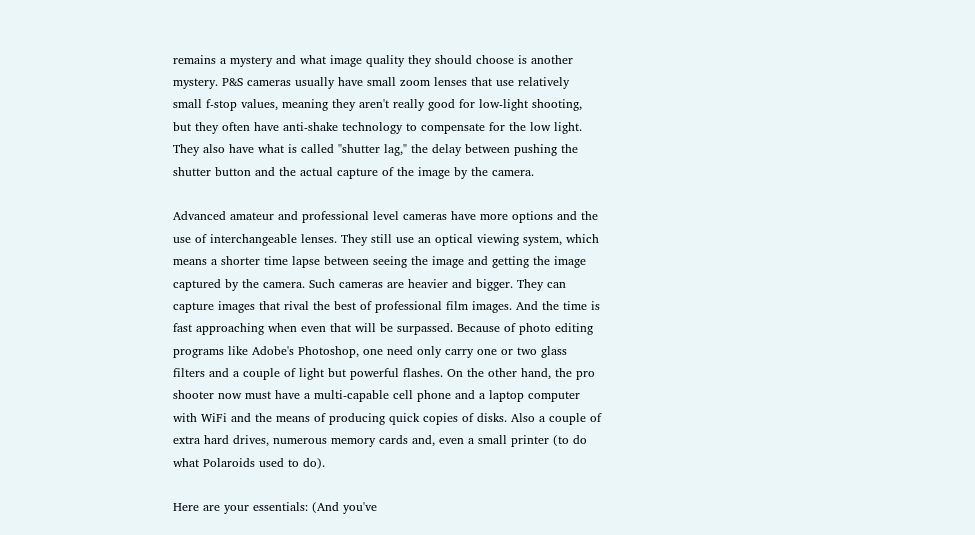remains a mystery and what image quality they should choose is another mystery. P&S cameras usually have small zoom lenses that use relatively small f-stop values, meaning they aren't really good for low-light shooting, but they often have anti-shake technology to compensate for the low light. They also have what is called "shutter lag," the delay between pushing the shutter button and the actual capture of the image by the camera.

Advanced amateur and professional level cameras have more options and the use of interchangeable lenses. They still use an optical viewing system, which means a shorter time lapse between seeing the image and getting the image captured by the camera. Such cameras are heavier and bigger. They can capture images that rival the best of professional film images. And the time is fast approaching when even that will be surpassed. Because of photo editing programs like Adobe's Photoshop, one need only carry one or two glass filters and a couple of light but powerful flashes. On the other hand, the pro shooter now must have a multi-capable cell phone and a laptop computer with WiFi and the means of producing quick copies of disks. Also a couple of extra hard drives, numerous memory cards and, even a small printer (to do what Polaroids used to do).

Here are your essentials: (And you've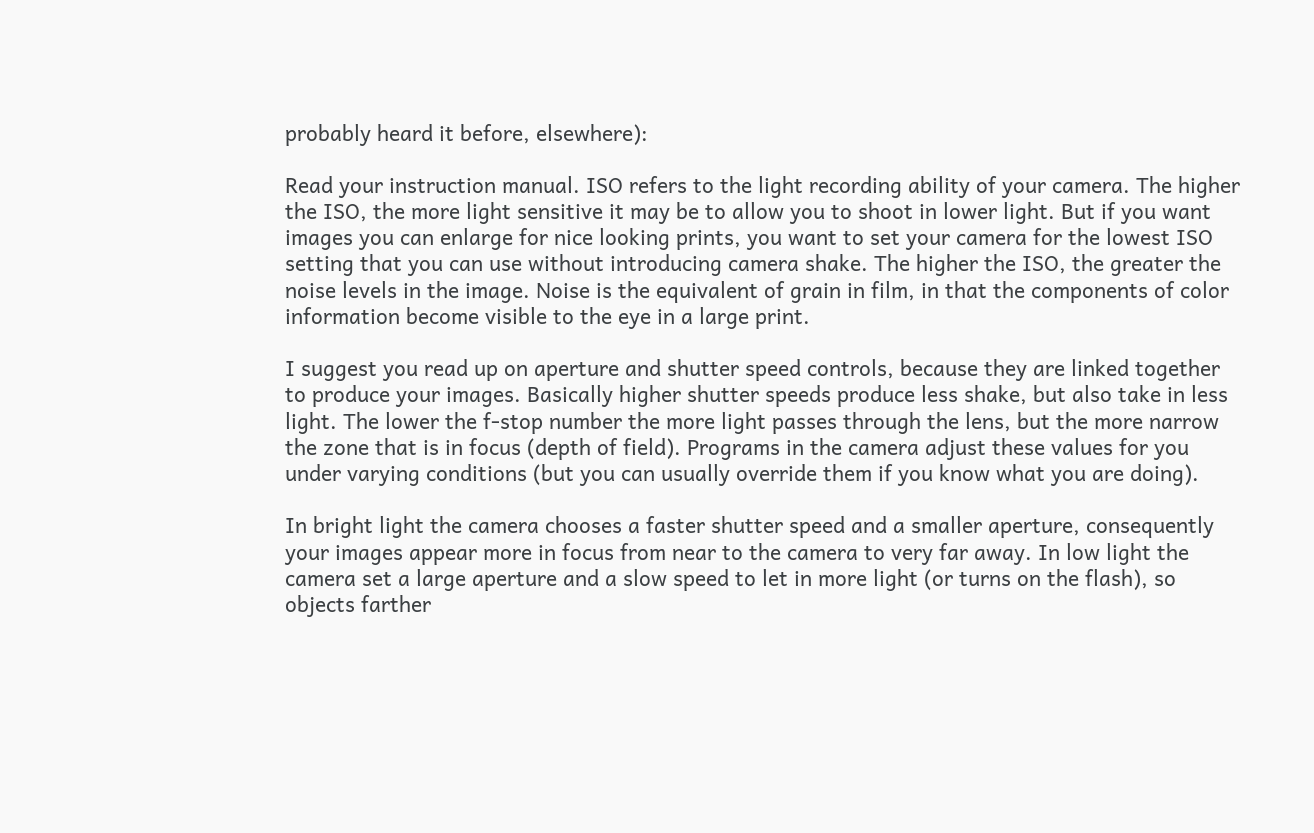probably heard it before, elsewhere):

Read your instruction manual. ISO refers to the light recording ability of your camera. The higher the ISO, the more light sensitive it may be to allow you to shoot in lower light. But if you want images you can enlarge for nice looking prints, you want to set your camera for the lowest ISO setting that you can use without introducing camera shake. The higher the ISO, the greater the noise levels in the image. Noise is the equivalent of grain in film, in that the components of color information become visible to the eye in a large print.

I suggest you read up on aperture and shutter speed controls, because they are linked together to produce your images. Basically higher shutter speeds produce less shake, but also take in less light. The lower the f-stop number the more light passes through the lens, but the more narrow the zone that is in focus (depth of field). Programs in the camera adjust these values for you under varying conditions (but you can usually override them if you know what you are doing).

In bright light the camera chooses a faster shutter speed and a smaller aperture, consequently your images appear more in focus from near to the camera to very far away. In low light the camera set a large aperture and a slow speed to let in more light (or turns on the flash), so objects farther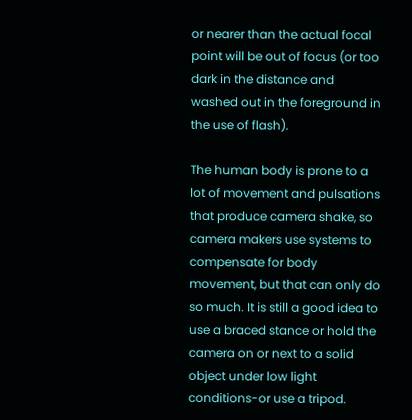or nearer than the actual focal point will be out of focus (or too dark in the distance and washed out in the foreground in the use of flash).

The human body is prone to a lot of movement and pulsations that produce camera shake, so camera makers use systems to compensate for body movement, but that can only do so much. It is still a good idea to use a braced stance or hold the camera on or next to a solid object under low light conditions-or use a tripod.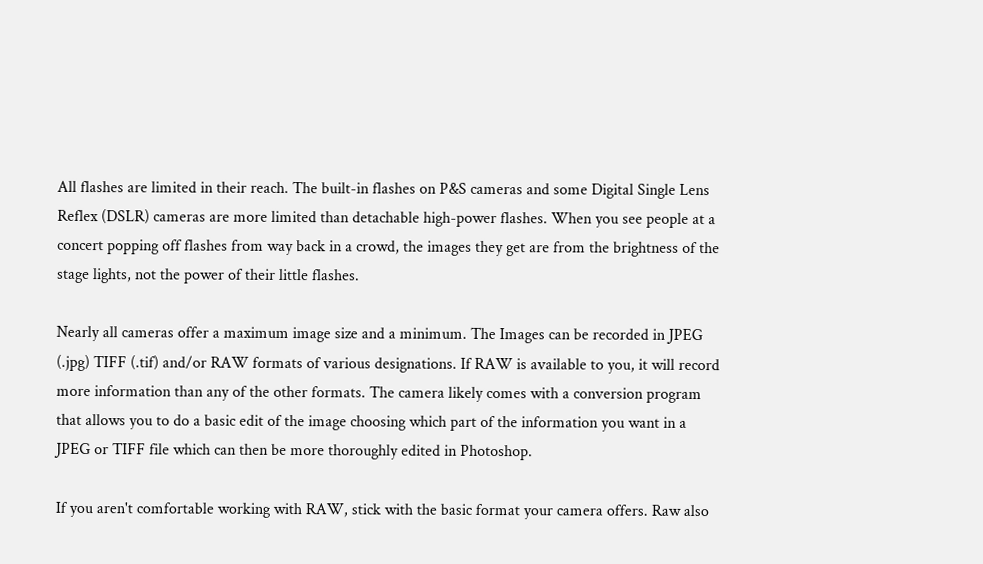All flashes are limited in their reach. The built-in flashes on P&S cameras and some Digital Single Lens Reflex (DSLR) cameras are more limited than detachable high-power flashes. When you see people at a concert popping off flashes from way back in a crowd, the images they get are from the brightness of the stage lights, not the power of their little flashes.

Nearly all cameras offer a maximum image size and a minimum. The Images can be recorded in JPEG (.jpg) TIFF (.tif) and/or RAW formats of various designations. If RAW is available to you, it will record more information than any of the other formats. The camera likely comes with a conversion program that allows you to do a basic edit of the image choosing which part of the information you want in a JPEG or TIFF file which can then be more thoroughly edited in Photoshop.

If you aren't comfortable working with RAW, stick with the basic format your camera offers. Raw also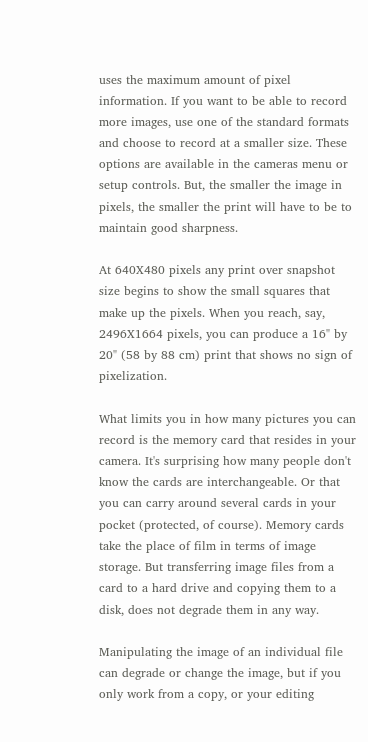uses the maximum amount of pixel information. If you want to be able to record more images, use one of the standard formats and choose to record at a smaller size. These options are available in the cameras menu or setup controls. But, the smaller the image in pixels, the smaller the print will have to be to maintain good sharpness.

At 640X480 pixels any print over snapshot size begins to show the small squares that make up the pixels. When you reach, say, 2496X1664 pixels, you can produce a 16" by 20" (58 by 88 cm) print that shows no sign of pixelization.

What limits you in how many pictures you can record is the memory card that resides in your camera. It's surprising how many people don't know the cards are interchangeable. Or that you can carry around several cards in your pocket (protected, of course). Memory cards take the place of film in terms of image storage. But transferring image files from a card to a hard drive and copying them to a disk, does not degrade them in any way.

Manipulating the image of an individual file can degrade or change the image, but if you only work from a copy, or your editing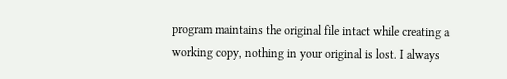program maintains the original file intact while creating a working copy, nothing in your original is lost. I always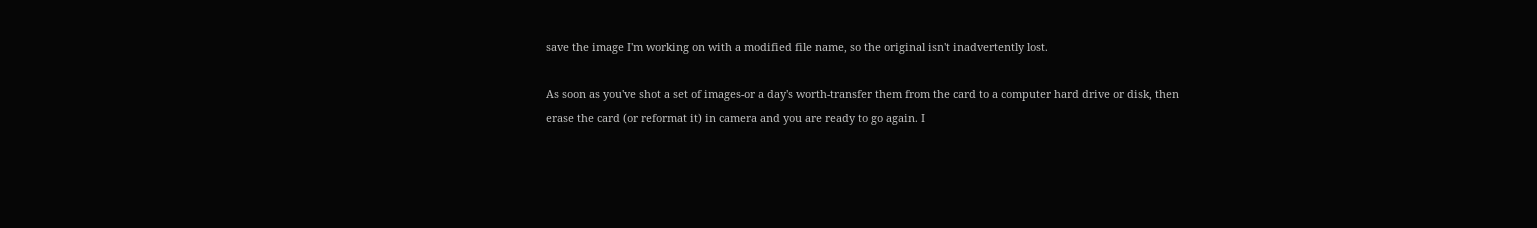save the image I'm working on with a modified file name, so the original isn't inadvertently lost.

As soon as you've shot a set of images-or a day's worth-transfer them from the card to a computer hard drive or disk, then erase the card (or reformat it) in camera and you are ready to go again. I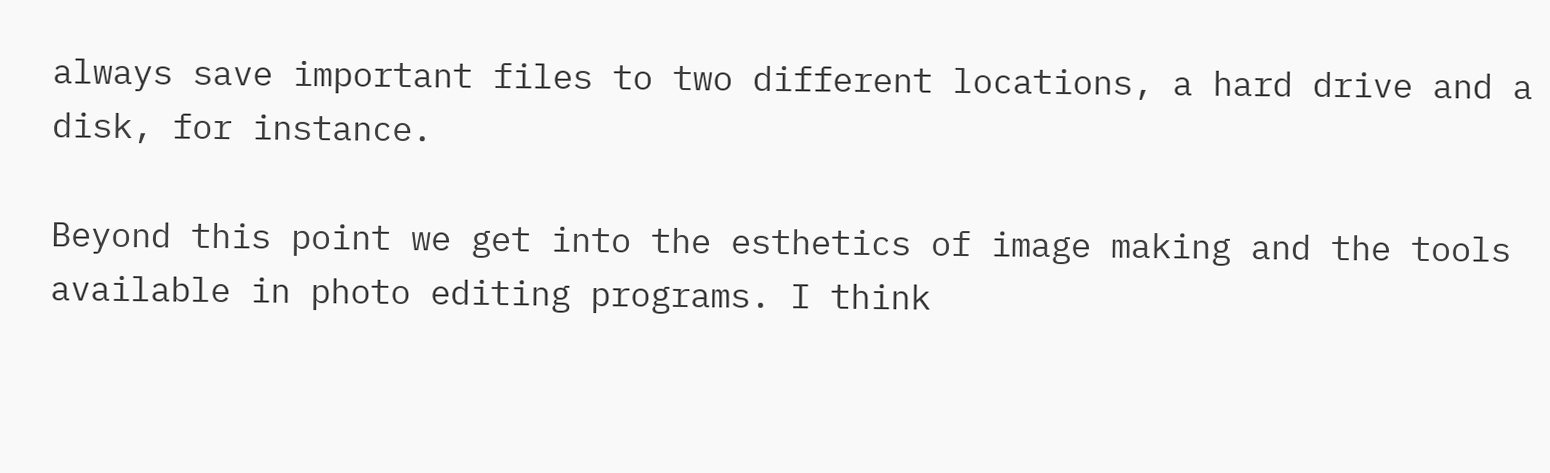always save important files to two different locations, a hard drive and a disk, for instance.

Beyond this point we get into the esthetics of image making and the tools available in photo editing programs. I think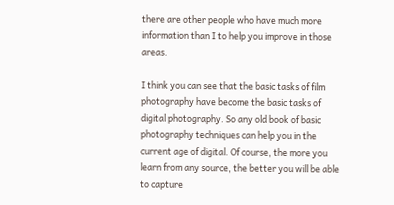there are other people who have much more information than I to help you improve in those areas.

I think you can see that the basic tasks of film photography have become the basic tasks of digital photography. So any old book of basic photography techniques can help you in the current age of digital. Of course, the more you learn from any source, the better you will be able to capture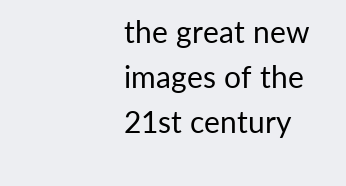the great new images of the 21st century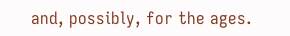and, possibly, for the ages.